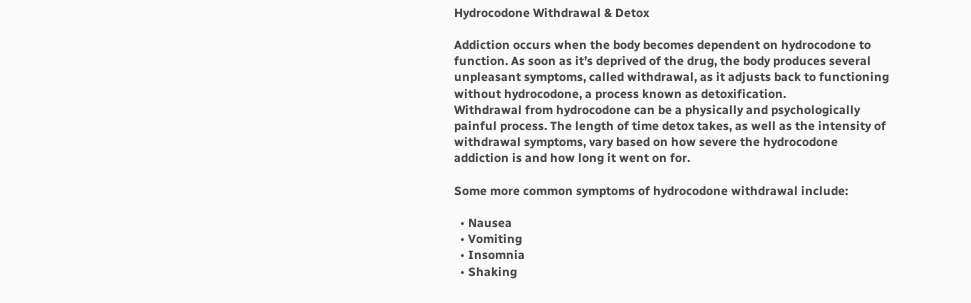Hydrocodone Withdrawal & Detox

Addiction occurs when the body becomes dependent on hydrocodone to function. As soon as it’s deprived of the drug, the body produces several unpleasant symptoms, called withdrawal, as it adjusts back to functioning without hydrocodone, a process known as detoxification.
Withdrawal from hydrocodone can be a physically and psychologically painful process. The length of time detox takes, as well as the intensity of withdrawal symptoms, vary based on how severe the hydrocodone addiction is and how long it went on for.

Some more common symptoms of hydrocodone withdrawal include:

  • Nausea
  • Vomiting
  • Insomnia
  • Shaking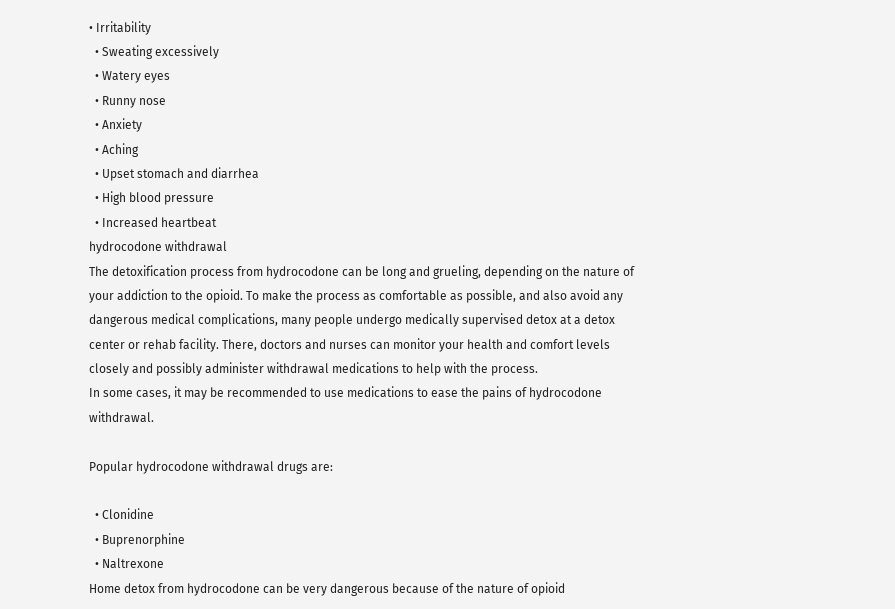• Irritability
  • Sweating excessively
  • Watery eyes
  • Runny nose
  • Anxiety
  • Aching
  • Upset stomach and diarrhea
  • High blood pressure
  • Increased heartbeat
hydrocodone withdrawal
The detoxification process from hydrocodone can be long and grueling, depending on the nature of your addiction to the opioid. To make the process as comfortable as possible, and also avoid any dangerous medical complications, many people undergo medically supervised detox at a detox center or rehab facility. There, doctors and nurses can monitor your health and comfort levels closely and possibly administer withdrawal medications to help with the process.
In some cases, it may be recommended to use medications to ease the pains of hydrocodone withdrawal.

Popular hydrocodone withdrawal drugs are:

  • Clonidine
  • Buprenorphine
  • Naltrexone
Home detox from hydrocodone can be very dangerous because of the nature of opioid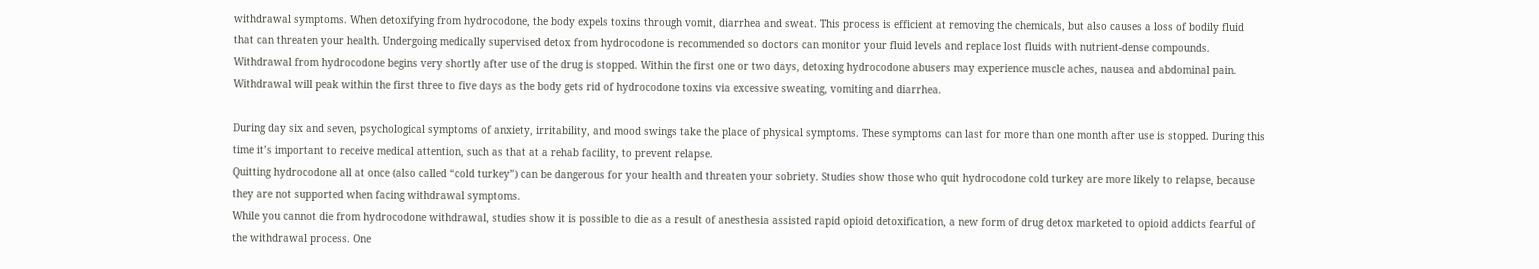withdrawal symptoms. When detoxifying from hydrocodone, the body expels toxins through vomit, diarrhea and sweat. This process is efficient at removing the chemicals, but also causes a loss of bodily fluid that can threaten your health. Undergoing medically supervised detox from hydrocodone is recommended so doctors can monitor your fluid levels and replace lost fluids with nutrient-dense compounds.
Withdrawal from hydrocodone begins very shortly after use of the drug is stopped. Within the first one or two days, detoxing hydrocodone abusers may experience muscle aches, nausea and abdominal pain. Withdrawal will peak within the first three to five days as the body gets rid of hydrocodone toxins via excessive sweating, vomiting and diarrhea.

During day six and seven, psychological symptoms of anxiety, irritability, and mood swings take the place of physical symptoms. These symptoms can last for more than one month after use is stopped. During this time it’s important to receive medical attention, such as that at a rehab facility, to prevent relapse.
Quitting hydrocodone all at once (also called “cold turkey”) can be dangerous for your health and threaten your sobriety. Studies show those who quit hydrocodone cold turkey are more likely to relapse, because they are not supported when facing withdrawal symptoms.
While you cannot die from hydrocodone withdrawal, studies show it is possible to die as a result of anesthesia assisted rapid opioid detoxification, a new form of drug detox marketed to opioid addicts fearful of the withdrawal process. One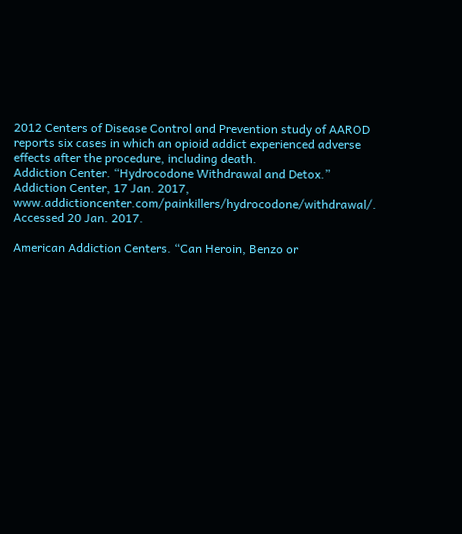2012 Centers of Disease Control and Prevention study of AAROD reports six cases in which an opioid addict experienced adverse effects after the procedure, including death.
Addiction Center. “Hydrocodone Withdrawal and Detox.” Addiction Center, 17 Jan. 2017, www.addictioncenter.com/painkillers/hydrocodone/withdrawal/. Accessed 20 Jan. 2017.

American Addiction Centers. “Can Heroin, Benzo or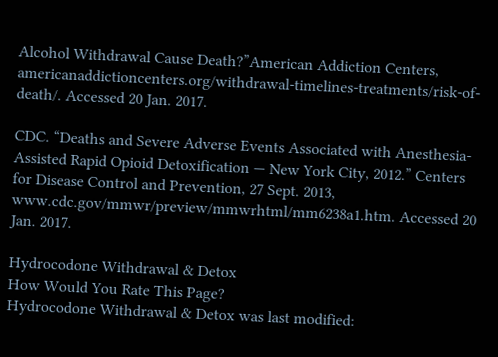Alcohol Withdrawal Cause Death?”American Addiction Centers, americanaddictioncenters.org/withdrawal-timelines-treatments/risk-of-death/. Accessed 20 Jan. 2017.

CDC. “Deaths and Severe Adverse Events Associated with Anesthesia-Assisted Rapid Opioid Detoxification — New York City, 2012.” Centers for Disease Control and Prevention, 27 Sept. 2013, www.cdc.gov/mmwr/preview/mmwrhtml/mm6238a1.htm. Accessed 20 Jan. 2017.

Hydrocodone Withdrawal & Detox
How Would You Rate This Page?
Hydrocodone Withdrawal & Detox was last modified: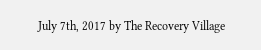July 7th, 2017 by The Recovery Village